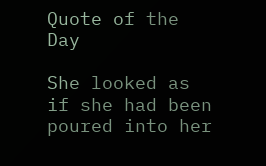Quote of the Day

She looked as if she had been poured into her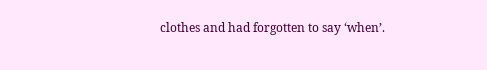clothes and had forgotten to say ‘when’.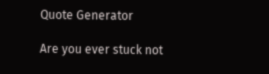Quote Generator

Are you ever stuck not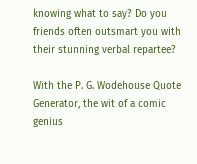knowing what to say? Do you friends often outsmart you with their stunning verbal repartee?

With the P. G. Wodehouse Quote Generator, the wit of a comic genius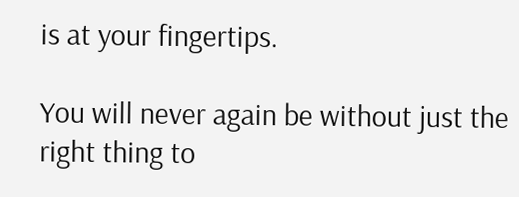is at your fingertips.

You will never again be without just the right thing to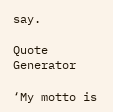say.

Quote Generator

‘My motto is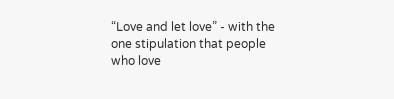“Love and let love” - with the one stipulation that people who love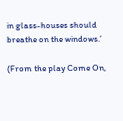in glass-houses should breathe on the windows.’

(From the play Come On,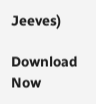Jeeves)

Download Now